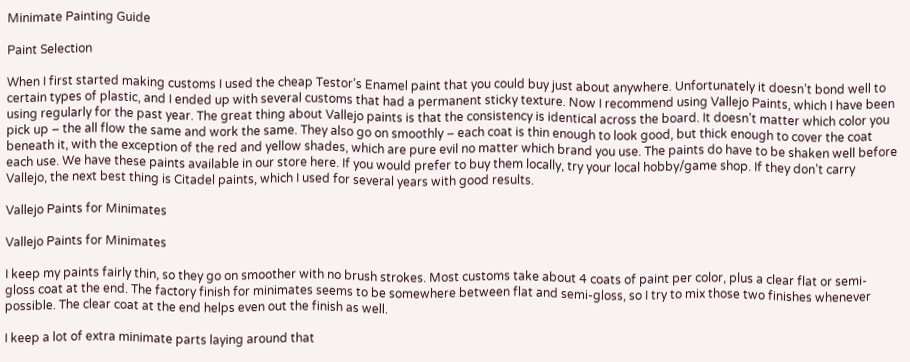Minimate Painting Guide

Paint Selection

When I first started making customs I used the cheap Testor’s Enamel paint that you could buy just about anywhere. Unfortunately it doesn’t bond well to certain types of plastic, and I ended up with several customs that had a permanent sticky texture. Now I recommend using Vallejo Paints, which I have been using regularly for the past year. The great thing about Vallejo paints is that the consistency is identical across the board. It doesn’t matter which color you pick up – the all flow the same and work the same. They also go on smoothly – each coat is thin enough to look good, but thick enough to cover the coat beneath it, with the exception of the red and yellow shades, which are pure evil no matter which brand you use. The paints do have to be shaken well before each use. We have these paints available in our store here. If you would prefer to buy them locally, try your local hobby/game shop. If they don’t carry Vallejo, the next best thing is Citadel paints, which I used for several years with good results.

Vallejo Paints for Minimates

Vallejo Paints for Minimates

I keep my paints fairly thin, so they go on smoother with no brush strokes. Most customs take about 4 coats of paint per color, plus a clear flat or semi-gloss coat at the end. The factory finish for minimates seems to be somewhere between flat and semi-gloss, so I try to mix those two finishes whenever possible. The clear coat at the end helps even out the finish as well.

I keep a lot of extra minimate parts laying around that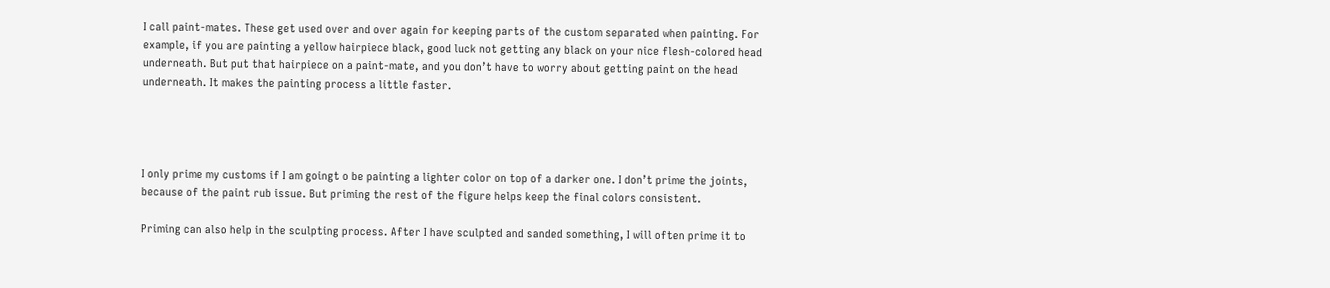I call paint-mates. These get used over and over again for keeping parts of the custom separated when painting. For example, if you are painting a yellow hairpiece black, good luck not getting any black on your nice flesh-colored head underneath. But put that hairpiece on a paint-mate, and you don’t have to worry about getting paint on the head underneath. It makes the painting process a little faster.




I only prime my customs if I am goingt o be painting a lighter color on top of a darker one. I don’t prime the joints, because of the paint rub issue. But priming the rest of the figure helps keep the final colors consistent.

Priming can also help in the sculpting process. After I have sculpted and sanded something, I will often prime it to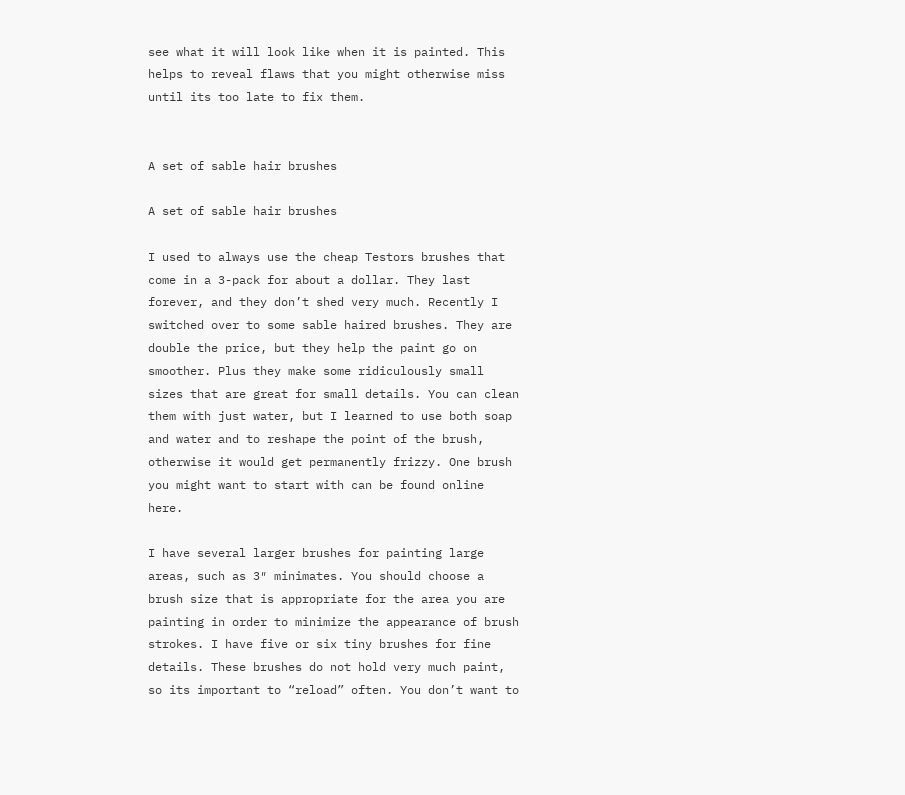see what it will look like when it is painted. This helps to reveal flaws that you might otherwise miss until its too late to fix them.


A set of sable hair brushes

A set of sable hair brushes

I used to always use the cheap Testors brushes that come in a 3-pack for about a dollar. They last forever, and they don’t shed very much. Recently I switched over to some sable haired brushes. They are double the price, but they help the paint go on smoother. Plus they make some ridiculously small sizes that are great for small details. You can clean them with just water, but I learned to use both soap and water and to reshape the point of the brush, otherwise it would get permanently frizzy. One brush you might want to start with can be found online here.

I have several larger brushes for painting large areas, such as 3″ minimates. You should choose a brush size that is appropriate for the area you are painting in order to minimize the appearance of brush strokes. I have five or six tiny brushes for fine details. These brushes do not hold very much paint, so its important to “reload” often. You don’t want to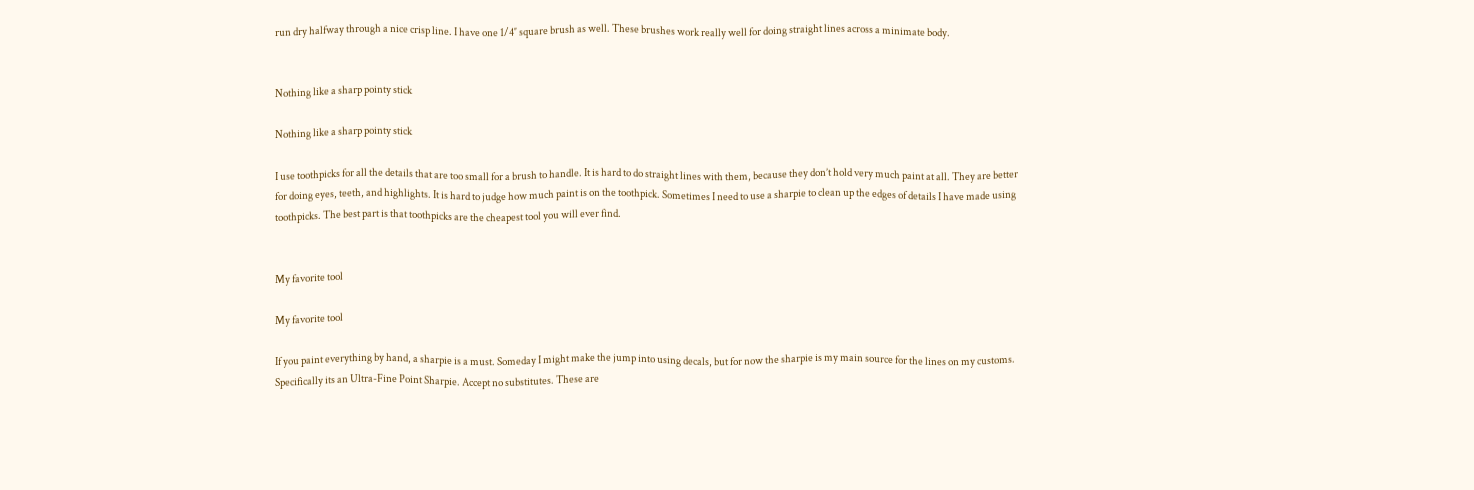run dry halfway through a nice crisp line. I have one 1/4″ square brush as well. These brushes work really well for doing straight lines across a minimate body.


Nothing like a sharp pointy stick

Nothing like a sharp pointy stick

I use toothpicks for all the details that are too small for a brush to handle. It is hard to do straight lines with them, because they don’t hold very much paint at all. They are better for doing eyes, teeth, and highlights. It is hard to judge how much paint is on the toothpick. Sometimes I need to use a sharpie to clean up the edges of details I have made using toothpicks. The best part is that toothpicks are the cheapest tool you will ever find.


My favorite tool

My favorite tool

If you paint everything by hand, a sharpie is a must. Someday I might make the jump into using decals, but for now the sharpie is my main source for the lines on my customs. Specifically its an Ultra-Fine Point Sharpie. Accept no substitutes. These are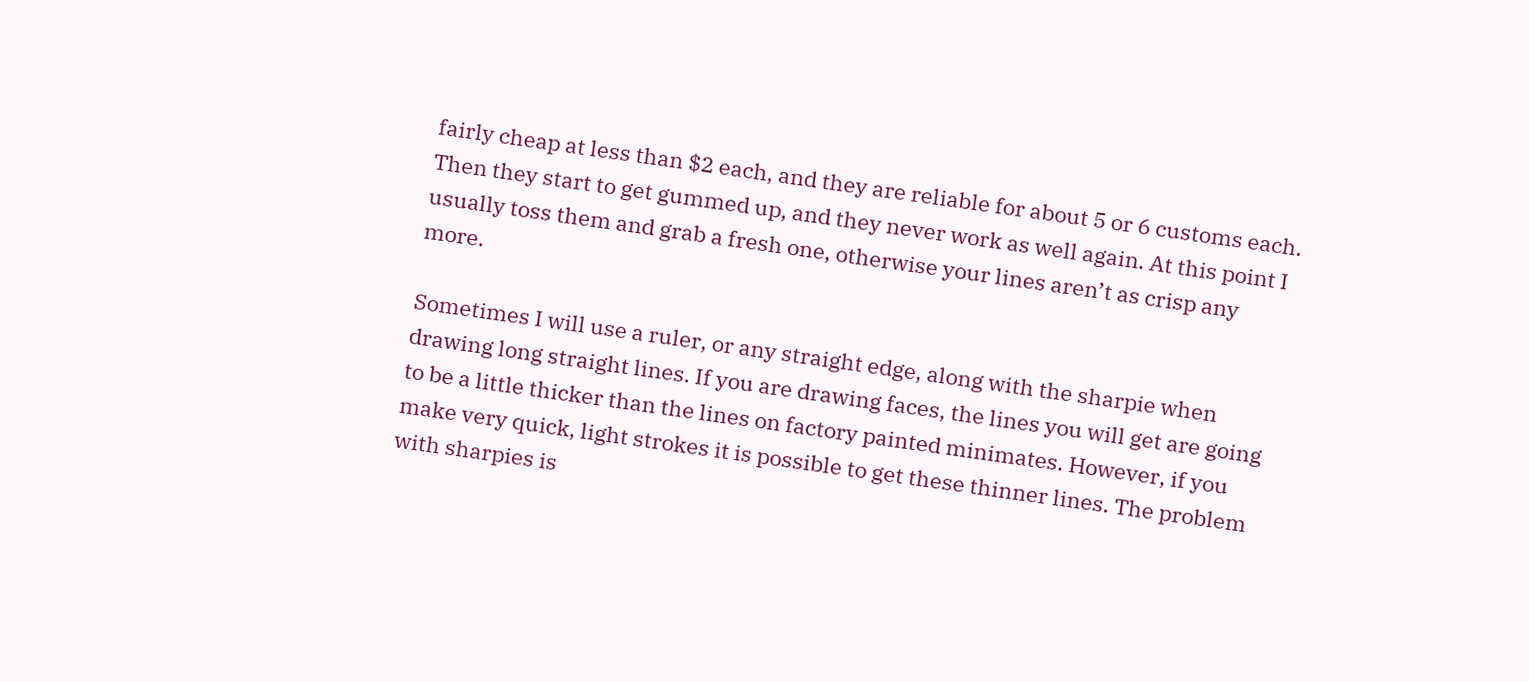fairly cheap at less than $2 each, and they are reliable for about 5 or 6 customs each. Then they start to get gummed up, and they never work as well again. At this point I usually toss them and grab a fresh one, otherwise your lines aren’t as crisp any more.

Sometimes I will use a ruler, or any straight edge, along with the sharpie when drawing long straight lines. If you are drawing faces, the lines you will get are going to be a little thicker than the lines on factory painted minimates. However, if you make very quick, light strokes it is possible to get these thinner lines. The problem with sharpies is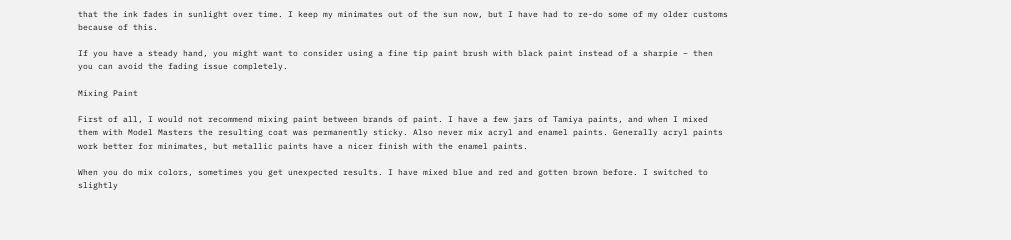that the ink fades in sunlight over time. I keep my minimates out of the sun now, but I have had to re-do some of my older customs because of this.

If you have a steady hand, you might want to consider using a fine tip paint brush with black paint instead of a sharpie – then you can avoid the fading issue completely.

Mixing Paint

First of all, I would not recommend mixing paint between brands of paint. I have a few jars of Tamiya paints, and when I mixed them with Model Masters the resulting coat was permanently sticky. Also never mix acryl and enamel paints. Generally acryl paints work better for minimates, but metallic paints have a nicer finish with the enamel paints.

When you do mix colors, sometimes you get unexpected results. I have mixed blue and red and gotten brown before. I switched to slightly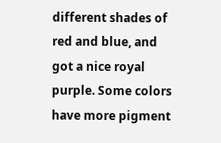different shades of red and blue, and got a nice royal purple. Some colors have more pigment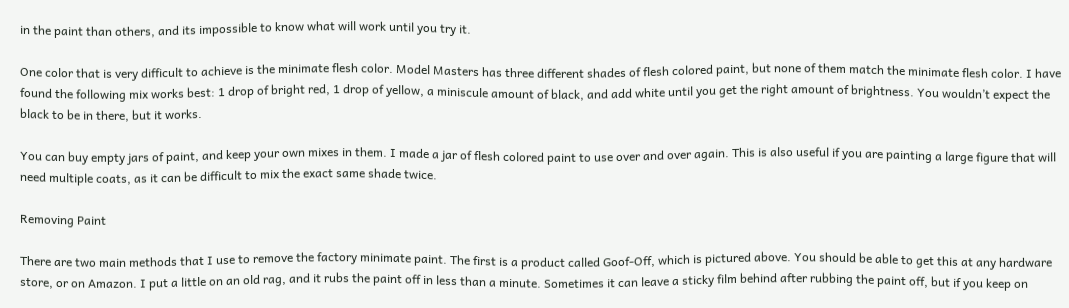in the paint than others, and its impossible to know what will work until you try it.

One color that is very difficult to achieve is the minimate flesh color. Model Masters has three different shades of flesh colored paint, but none of them match the minimate flesh color. I have found the following mix works best: 1 drop of bright red, 1 drop of yellow, a miniscule amount of black, and add white until you get the right amount of brightness. You wouldn’t expect the black to be in there, but it works.

You can buy empty jars of paint, and keep your own mixes in them. I made a jar of flesh colored paint to use over and over again. This is also useful if you are painting a large figure that will need multiple coats, as it can be difficult to mix the exact same shade twice.

Removing Paint

There are two main methods that I use to remove the factory minimate paint. The first is a product called Goof-Off, which is pictured above. You should be able to get this at any hardware store, or on Amazon. I put a little on an old rag, and it rubs the paint off in less than a minute. Sometimes it can leave a sticky film behind after rubbing the paint off, but if you keep on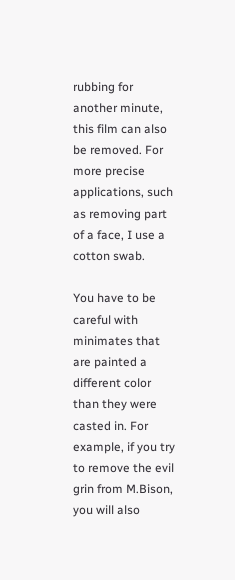rubbing for another minute, this film can also be removed. For more precise applications, such as removing part of a face, I use a cotton swab.

You have to be careful with minimates that are painted a different color than they were casted in. For example, if you try to remove the evil grin from M.Bison, you will also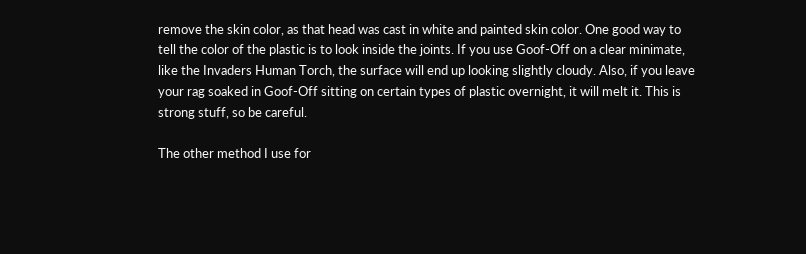remove the skin color, as that head was cast in white and painted skin color. One good way to tell the color of the plastic is to look inside the joints. If you use Goof-Off on a clear minimate, like the Invaders Human Torch, the surface will end up looking slightly cloudy. Also, if you leave your rag soaked in Goof-Off sitting on certain types of plastic overnight, it will melt it. This is strong stuff, so be careful.

The other method I use for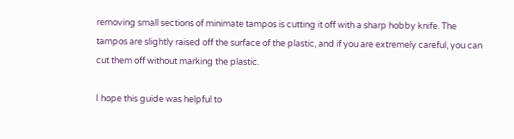removing small sections of minimate tampos is cutting it off with a sharp hobby knife. The tampos are slightly raised off the surface of the plastic, and if you are extremely careful, you can cut them off without marking the plastic.

I hope this guide was helpful to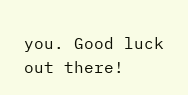you. Good luck out there!